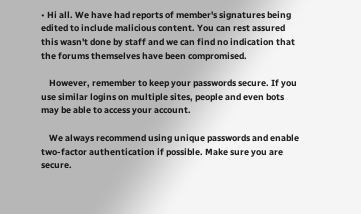• Hi all. We have had reports of member's signatures being edited to include malicious content. You can rest assured this wasn't done by staff and we can find no indication that the forums themselves have been compromised.

    However, remember to keep your passwords secure. If you use similar logins on multiple sites, people and even bots may be able to access your account.

    We always recommend using unique passwords and enable two-factor authentication if possible. Make sure you are secure.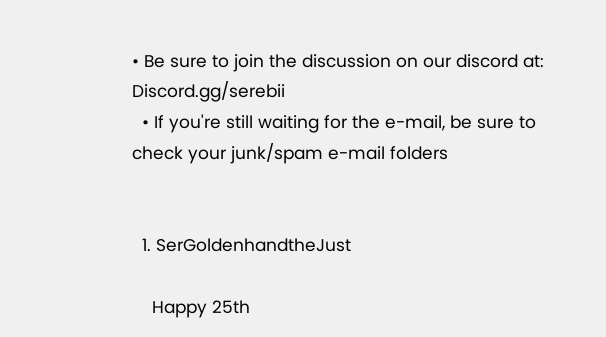• Be sure to join the discussion on our discord at: Discord.gg/serebii
  • If you're still waiting for the e-mail, be sure to check your junk/spam e-mail folders


  1. SerGoldenhandtheJust

    Happy 25th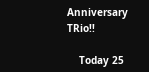Anniversary TRio!!

    Today 25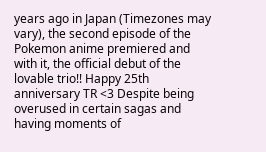years ago in Japan (Timezones may vary), the second episode of the Pokemon anime premiered and with it, the official debut of the lovable trio!! Happy 25th anniversary TR <3 Despite being overused in certain sagas and having moments of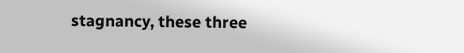stagnancy, these three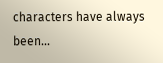characters have always been...